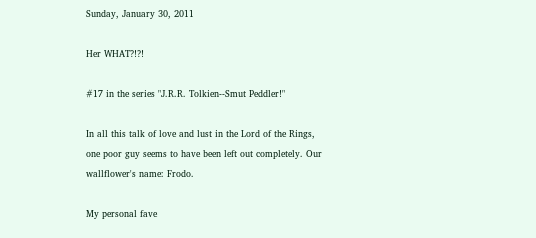Sunday, January 30, 2011

Her WHAT?!?!

#17 in the series "J.R.R. Tolkien--Smut Peddler!"

In all this talk of love and lust in the Lord of the Rings, one poor guy seems to have been left out completely. Our wallflower's name: Frodo.

My personal fave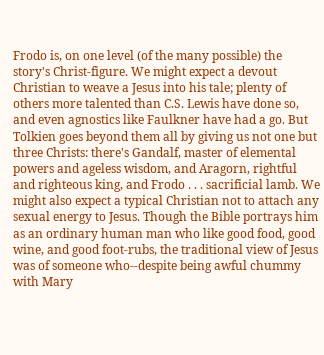Frodo is, on one level (of the many possible) the story's Christ-figure. We might expect a devout Christian to weave a Jesus into his tale; plenty of others more talented than C.S. Lewis have done so, and even agnostics like Faulkner have had a go. But Tolkien goes beyond them all by giving us not one but three Christs: there's Gandalf, master of elemental powers and ageless wisdom, and Aragorn, rightful and righteous king, and Frodo . . . sacrificial lamb. We might also expect a typical Christian not to attach any sexual energy to Jesus. Though the Bible portrays him as an ordinary human man who like good food, good wine, and good foot-rubs, the traditional view of Jesus was of someone who--despite being awful chummy with Mary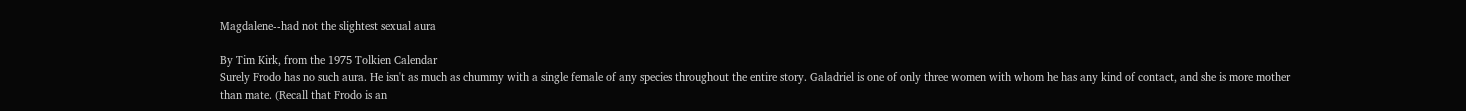Magdalene--had not the slightest sexual aura

By Tim Kirk, from the 1975 Tolkien Calendar
Surely Frodo has no such aura. He isn't as much as chummy with a single female of any species throughout the entire story. Galadriel is one of only three women with whom he has any kind of contact, and she is more mother than mate. (Recall that Frodo is an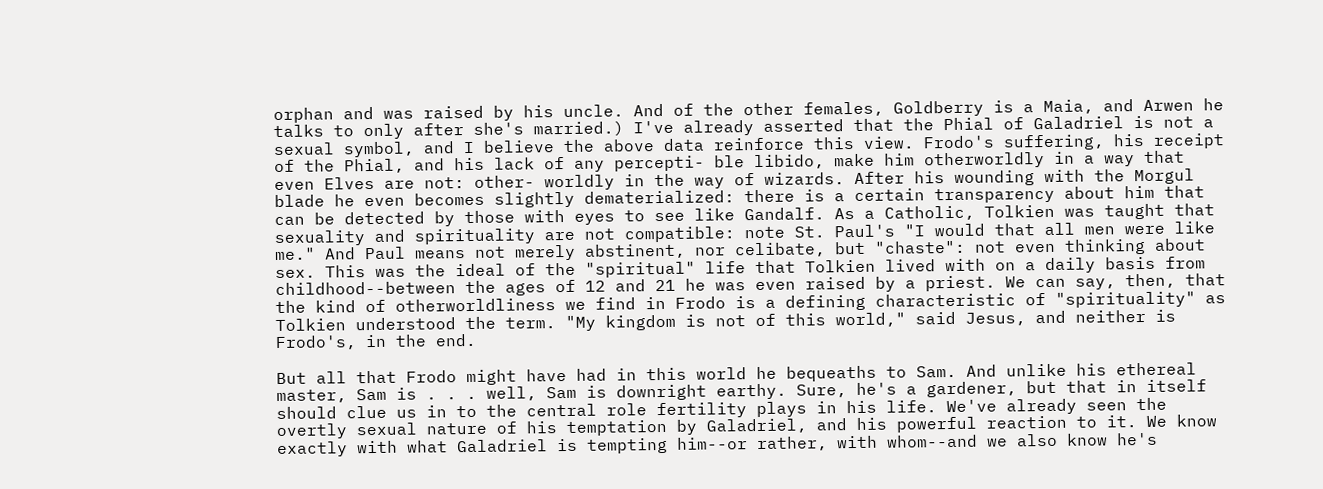orphan and was raised by his uncle. And of the other females, Goldberry is a Maia, and Arwen he talks to only after she's married.) I've already asserted that the Phial of Galadriel is not a sexual symbol, and I believe the above data reinforce this view. Frodo's suffering, his receipt of the Phial, and his lack of any percepti- ble libido, make him otherworldly in a way that even Elves are not: other- worldly in the way of wizards. After his wounding with the Morgul blade he even becomes slightly dematerialized: there is a certain transparency about him that can be detected by those with eyes to see like Gandalf. As a Catholic, Tolkien was taught that sexuality and spirituality are not compatible: note St. Paul's "I would that all men were like me." And Paul means not merely abstinent, nor celibate, but "chaste": not even thinking about sex. This was the ideal of the "spiritual" life that Tolkien lived with on a daily basis from childhood--between the ages of 12 and 21 he was even raised by a priest. We can say, then, that the kind of otherworldliness we find in Frodo is a defining characteristic of "spirituality" as Tolkien understood the term. "My kingdom is not of this world," said Jesus, and neither is Frodo's, in the end.

But all that Frodo might have had in this world he bequeaths to Sam. And unlike his ethereal master, Sam is . . . well, Sam is downright earthy. Sure, he's a gardener, but that in itself should clue us in to the central role fertility plays in his life. We've already seen the overtly sexual nature of his temptation by Galadriel, and his powerful reaction to it. We know exactly with what Galadriel is tempting him--or rather, with whom--and we also know he's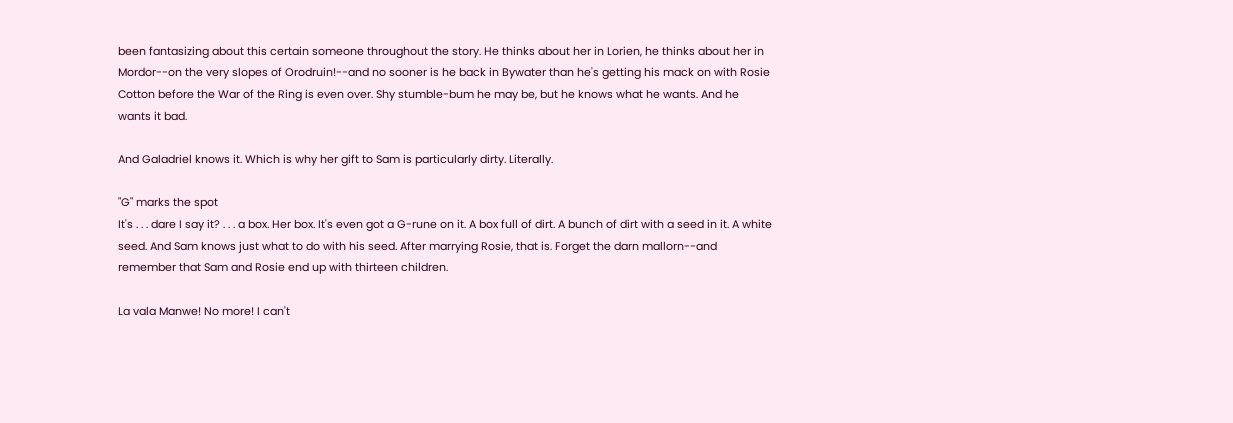been fantasizing about this certain someone throughout the story. He thinks about her in Lorien, he thinks about her in Mordor--on the very slopes of Orodruin!--and no sooner is he back in Bywater than he's getting his mack on with Rosie Cotton before the War of the Ring is even over. Shy stumble-bum he may be, but he knows what he wants. And he wants it bad.

And Galadriel knows it. Which is why her gift to Sam is particularly dirty. Literally.

"G" marks the spot
It's . . . dare I say it? . . . a box. Her box. It's even got a G-rune on it. A box full of dirt. A bunch of dirt with a seed in it. A white seed. And Sam knows just what to do with his seed. After marrying Rosie, that is. Forget the darn mallorn--and remember that Sam and Rosie end up with thirteen children.

La vala Manwe! No more! I can't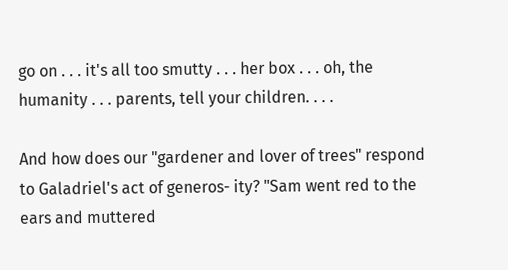go on . . . it's all too smutty . . . her box . . . oh, the humanity . . . parents, tell your children. . . .

And how does our "gardener and lover of trees" respond to Galadriel's act of generos- ity? "Sam went red to the ears and muttered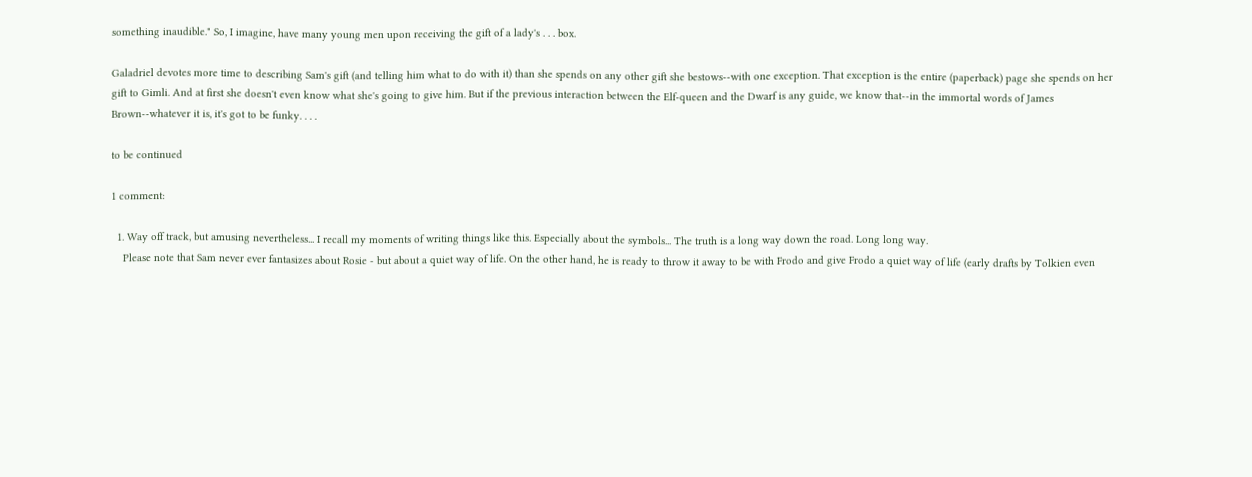something inaudible." So, I imagine, have many young men upon receiving the gift of a lady's . . . box.

Galadriel devotes more time to describing Sam's gift (and telling him what to do with it) than she spends on any other gift she bestows--with one exception. That exception is the entire (paperback) page she spends on her gift to Gimli. And at first she doesn't even know what she's going to give him. But if the previous interaction between the Elf-queen and the Dwarf is any guide, we know that--in the immortal words of James Brown--whatever it is, it's got to be funky. . . .

to be continued

1 comment:

  1. Way off track, but amusing nevertheless... I recall my moments of writing things like this. Especially about the symbols... The truth is a long way down the road. Long long way.
    Please note that Sam never ever fantasizes about Rosie - but about a quiet way of life. On the other hand, he is ready to throw it away to be with Frodo and give Frodo a quiet way of life (early drafts by Tolkien even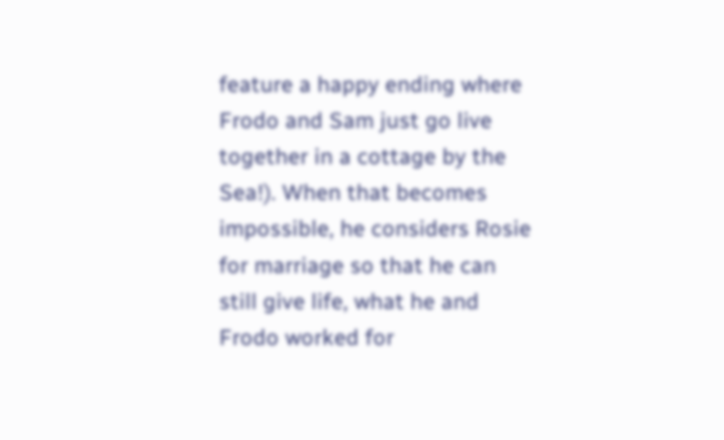feature a happy ending where Frodo and Sam just go live together in a cottage by the Sea!). When that becomes impossible, he considers Rosie for marriage so that he can still give life, what he and Frodo worked for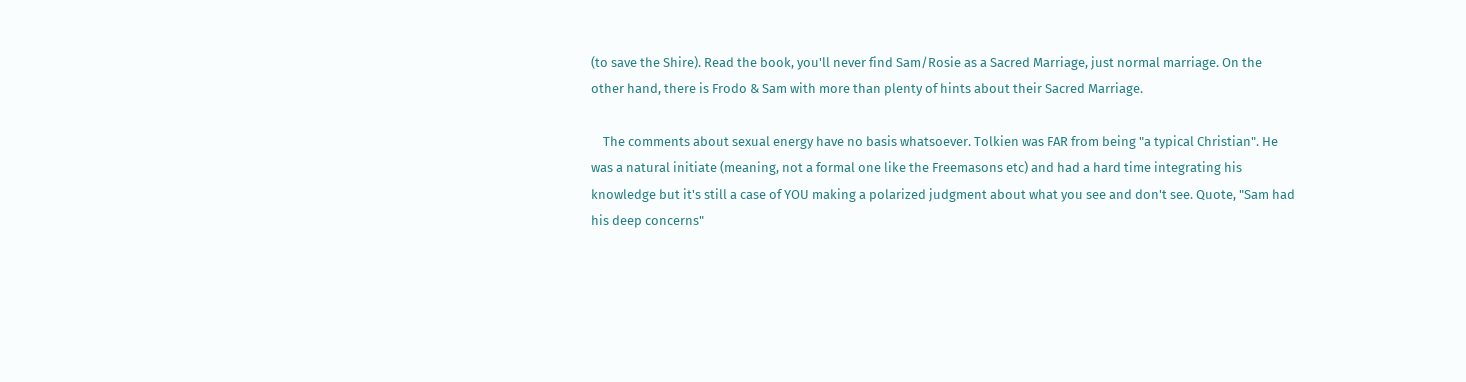(to save the Shire). Read the book, you'll never find Sam/Rosie as a Sacred Marriage, just normal marriage. On the other hand, there is Frodo & Sam with more than plenty of hints about their Sacred Marriage.

    The comments about sexual energy have no basis whatsoever. Tolkien was FAR from being "a typical Christian". He was a natural initiate (meaning, not a formal one like the Freemasons etc) and had a hard time integrating his knowledge but it's still a case of YOU making a polarized judgment about what you see and don't see. Quote, "Sam had his deep concerns"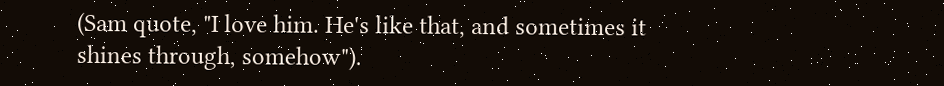(Sam quote, "I love him. He's like that, and sometimes it shines through, somehow").